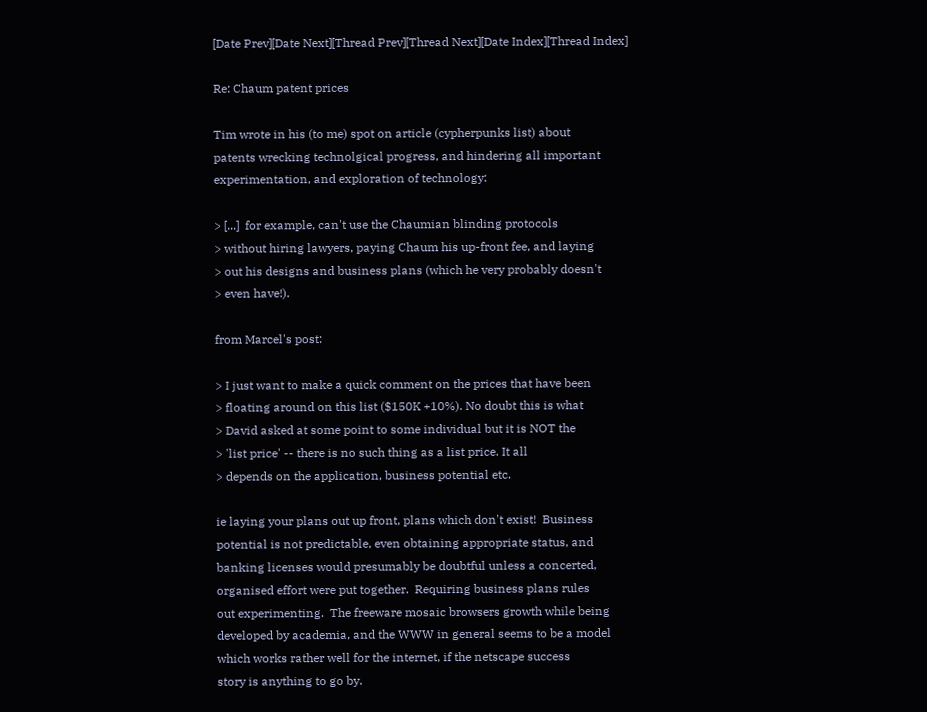[Date Prev][Date Next][Thread Prev][Thread Next][Date Index][Thread Index]

Re: Chaum patent prices

Tim wrote in his (to me) spot on article (cypherpunks list) about
patents wrecking technolgical progress, and hindering all important
experimentation, and exploration of technology:

> [...]  for example, can't use the Chaumian blinding protocols
> without hiring lawyers, paying Chaum his up-front fee, and laying
> out his designs and business plans (which he very probably doesn't
> even have!).

from Marcel's post:

> I just want to make a quick comment on the prices that have been
> floating around on this list ($150K +10%). No doubt this is what
> David asked at some point to some individual but it is NOT the
> 'list price' -- there is no such thing as a list price. It all
> depends on the application, business potential etc.

ie laying your plans out up front, plans which don't exist!  Business
potential is not predictable, even obtaining appropriate status, and
banking licenses would presumably be doubtful unless a concerted,
organised effort were put together.  Requiring business plans rules
out experimenting.  The freeware mosaic browsers growth while being
developed by academia, and the WWW in general seems to be a model
which works rather well for the internet, if the netscape success
story is anything to go by.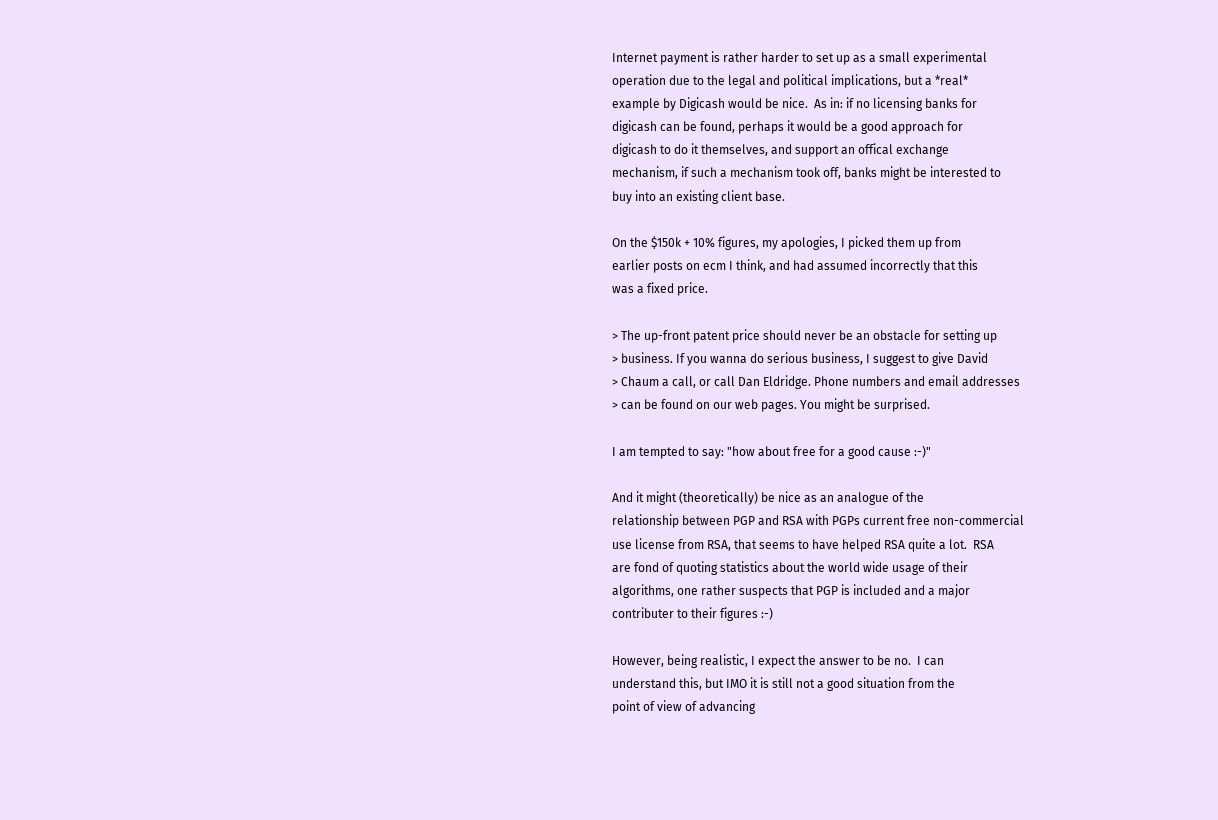Internet payment is rather harder to set up as a small experimental
operation due to the legal and political implications, but a *real*
example by Digicash would be nice.  As in: if no licensing banks for
digicash can be found, perhaps it would be a good approach for
digicash to do it themselves, and support an offical exchange
mechanism, if such a mechanism took off, banks might be interested to
buy into an existing client base.

On the $150k + 10% figures, my apologies, I picked them up from
earlier posts on ecm I think, and had assumed incorrectly that this
was a fixed price.

> The up-front patent price should never be an obstacle for setting up
> business. If you wanna do serious business, I suggest to give David
> Chaum a call, or call Dan Eldridge. Phone numbers and email addresses
> can be found on our web pages. You might be surprised.

I am tempted to say: "how about free for a good cause :-)"

And it might (theoretically) be nice as an analogue of the
relationship between PGP and RSA with PGPs current free non-commercial
use license from RSA, that seems to have helped RSA quite a lot.  RSA
are fond of quoting statistics about the world wide usage of their
algorithms, one rather suspects that PGP is included and a major
contributer to their figures :-)

However, being realistic, I expect the answer to be no.  I can
understand this, but IMO it is still not a good situation from the
point of view of advancing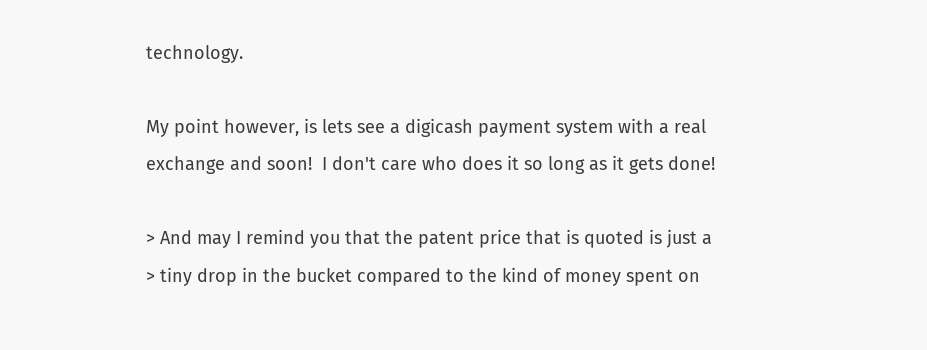technology.

My point however, is lets see a digicash payment system with a real
exchange and soon!  I don't care who does it so long as it gets done!

> And may I remind you that the patent price that is quoted is just a
> tiny drop in the bucket compared to the kind of money spent on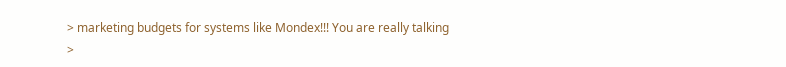> marketing budgets for systems like Mondex!!! You are really talking
>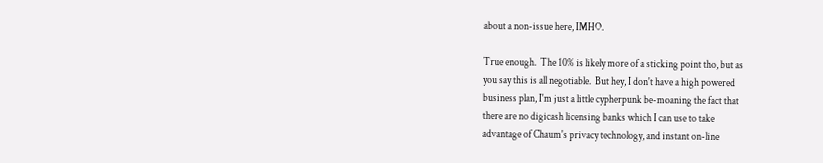about a non-issue here, IMHO.

True enough.  The 10% is likely more of a sticking point tho, but as
you say this is all negotiable.  But hey, I don't have a high powered
business plan, I'm just a little cypherpunk be-moaning the fact that
there are no digicash licensing banks which I can use to take
advantage of Chaum's privacy technology, and instant on-line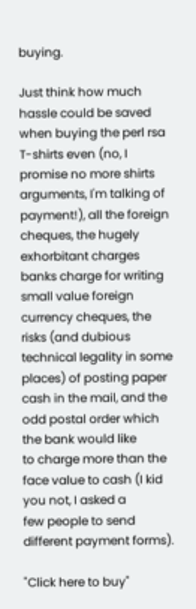buying.

Just think how much hassle could be saved when buying the perl rsa
T-shirts even (no, I promise no more shirts arguments, I'm talking of
payment!), all the foreign cheques, the hugely exhorbitant charges
banks charge for writing small value foreign currency cheques, the
risks (and dubious technical legality in some places) of posting paper
cash in the mail, and the odd postal order which the bank would like
to charge more than the face value to cash (I kid you not, I asked a
few people to send different payment forms).

"Click here to buy"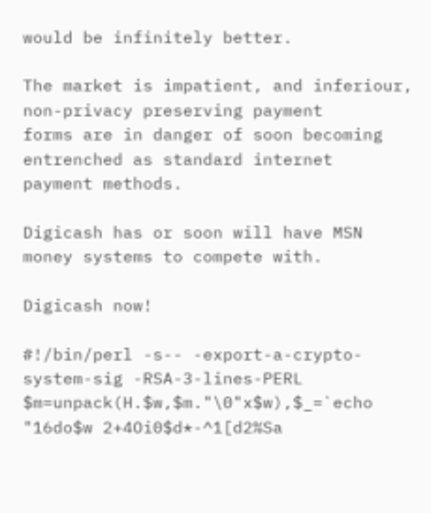would be infinitely better.

The market is impatient, and inferiour, non-privacy preserving payment
forms are in danger of soon becoming entrenched as standard internet
payment methods.

Digicash has or soon will have MSN money systems to compete with.

Digicash now!

#!/bin/perl -s-- -export-a-crypto-system-sig -RSA-3-lines-PERL
$m=unpack(H.$w,$m."\0"x$w),$_=`echo "16do$w 2+4Oi0$d*-^1[d2%Sa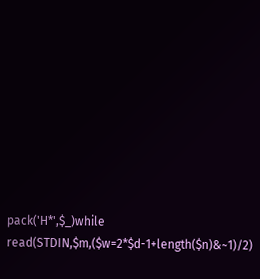pack('H*',$_)while read(STDIN,$m,($w=2*$d-1+length($n)&~1)/2)